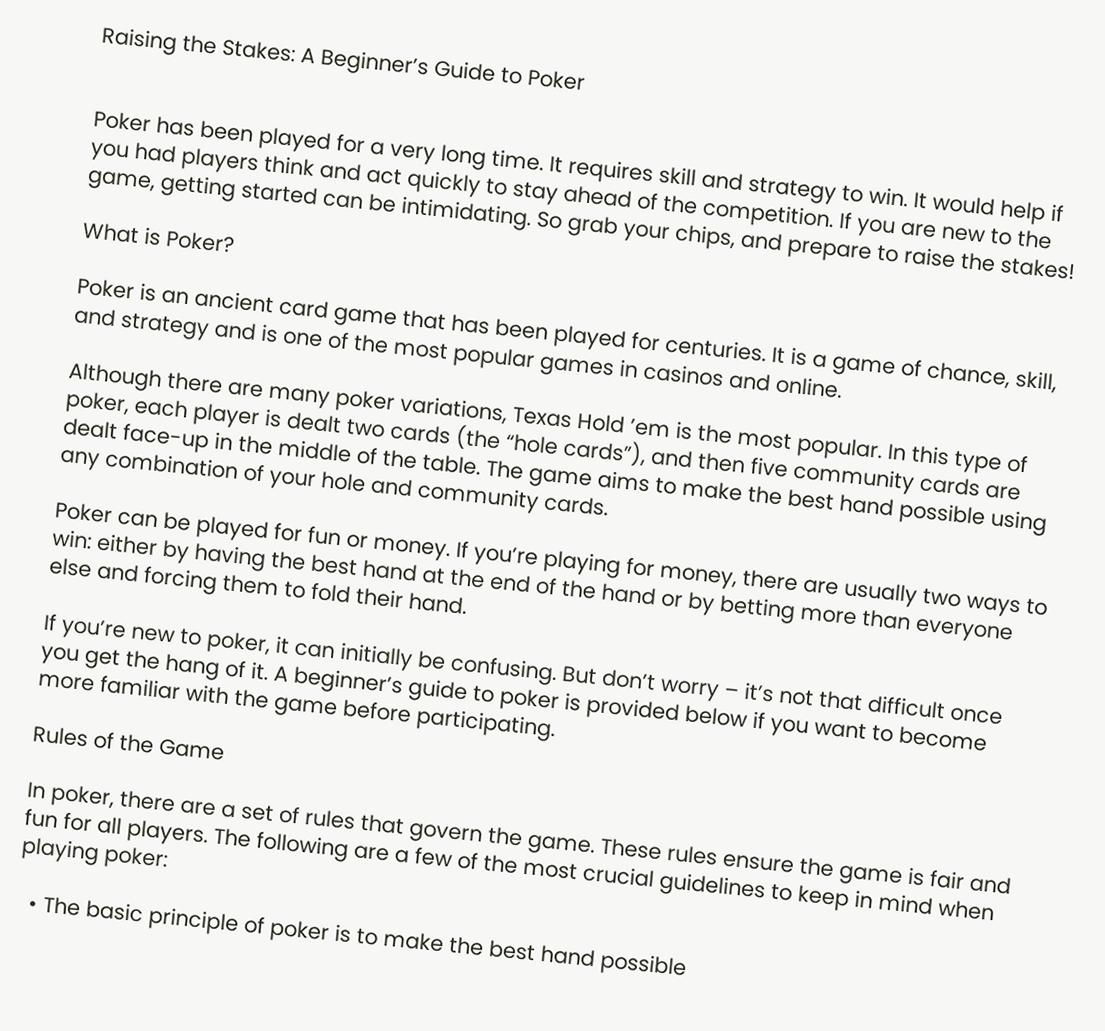Raising the Stakes: A Beginner’s Guide to Poker


Poker has been played for a very long time. It requires skill and strategy to win. It would help if you had players think and act quickly to stay ahead of the competition. If you are new to the game, getting started can be intimidating. So grab your chips, and prepare to raise the stakes!

What is Poker?

Poker is an ancient card game that has been played for centuries. It is a game of chance, skill, and strategy and is one of the most popular games in casinos and online.

Although there are many poker variations, Texas Hold ’em is the most popular. In this type of poker, each player is dealt two cards (the “hole cards”), and then five community cards are dealt face-up in the middle of the table. The game aims to make the best hand possible using any combination of your hole and community cards.

Poker can be played for fun or money. If you’re playing for money, there are usually two ways to win: either by having the best hand at the end of the hand or by betting more than everyone else and forcing them to fold their hand.

If you’re new to poker, it can initially be confusing. But don’t worry – it’s not that difficult once you get the hang of it. A beginner’s guide to poker is provided below if you want to become more familiar with the game before participating.

Rules of the Game

In poker, there are a set of rules that govern the game. These rules ensure the game is fair and fun for all players. The following are a few of the most crucial guidelines to keep in mind when playing poker:

  • The basic principle of poker is to make the best hand possible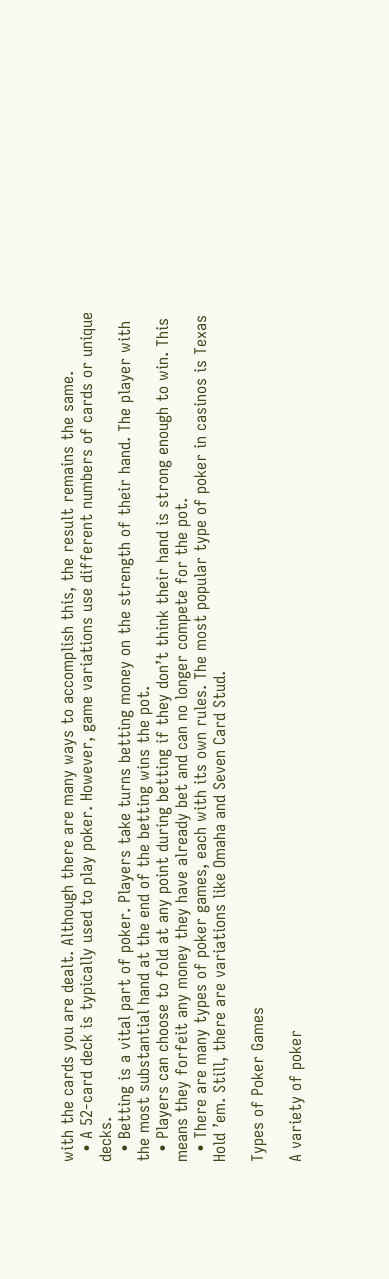with the cards you are dealt. Although there are many ways to accomplish this, the result remains the same.
  • A 52-card deck is typically used to play poker. However, game variations use different numbers of cards or unique decks.
  • Betting is a vital part of poker. Players take turns betting money on the strength of their hand. The player with the most substantial hand at the end of the betting wins the pot.
  • Players can choose to fold at any point during betting if they don’t think their hand is strong enough to win. This means they forfeit any money they have already bet and can no longer compete for the pot.
  • There are many types of poker games, each with its own rules. The most popular type of poker in casinos is Texas Hold ’em. Still, there are variations like Omaha and Seven Card Stud.

Types of Poker Games

A variety of poker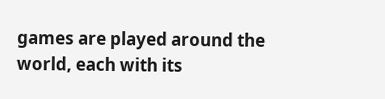games are played around the world, each with its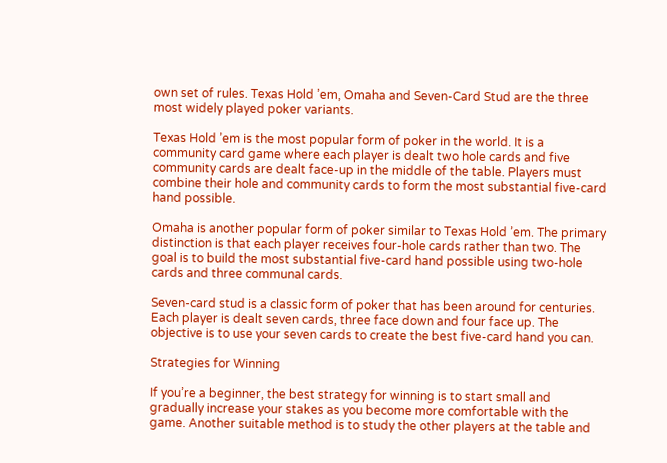own set of rules. Texas Hold ’em, Omaha and Seven-Card Stud are the three most widely played poker variants.

Texas Hold ’em is the most popular form of poker in the world. It is a community card game where each player is dealt two hole cards and five community cards are dealt face-up in the middle of the table. Players must combine their hole and community cards to form the most substantial five-card hand possible.

Omaha is another popular form of poker similar to Texas Hold ’em. The primary distinction is that each player receives four-hole cards rather than two. The goal is to build the most substantial five-card hand possible using two-hole cards and three communal cards.

Seven-card stud is a classic form of poker that has been around for centuries. Each player is dealt seven cards, three face down and four face up. The objective is to use your seven cards to create the best five-card hand you can.

Strategies for Winning

If you’re a beginner, the best strategy for winning is to start small and gradually increase your stakes as you become more comfortable with the game. Another suitable method is to study the other players at the table and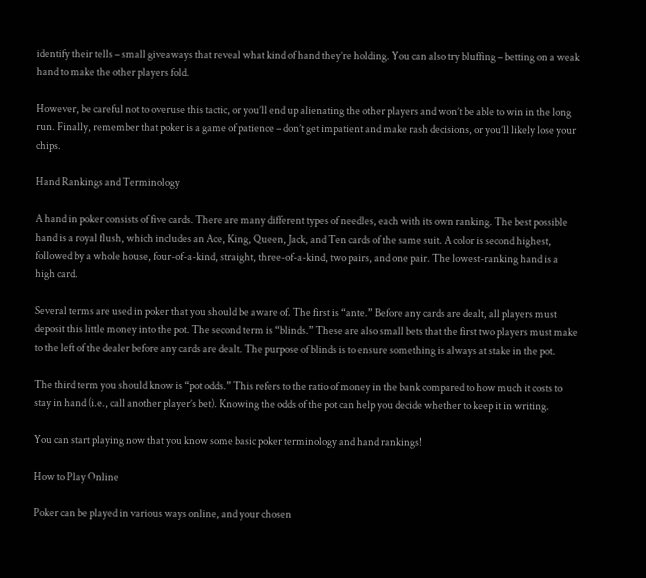identify their tells – small giveaways that reveal what kind of hand they’re holding. You can also try bluffing – betting on a weak hand to make the other players fold.

However, be careful not to overuse this tactic, or you’ll end up alienating the other players and won’t be able to win in the long run. Finally, remember that poker is a game of patience – don’t get impatient and make rash decisions, or you’ll likely lose your chips.

Hand Rankings and Terminology

A hand in poker consists of five cards. There are many different types of needles, each with its own ranking. The best possible hand is a royal flush, which includes an Ace, King, Queen, Jack, and Ten cards of the same suit. A color is second highest, followed by a whole house, four-of-a-kind, straight, three-of-a-kind, two pairs, and one pair. The lowest-ranking hand is a high card.

Several terms are used in poker that you should be aware of. The first is “ante.” Before any cards are dealt, all players must deposit this little money into the pot. The second term is “blinds.” These are also small bets that the first two players must make to the left of the dealer before any cards are dealt. The purpose of blinds is to ensure something is always at stake in the pot.

The third term you should know is “pot odds.” This refers to the ratio of money in the bank compared to how much it costs to stay in hand (i.e., call another player’s bet). Knowing the odds of the pot can help you decide whether to keep it in writing.

You can start playing now that you know some basic poker terminology and hand rankings!

How to Play Online

Poker can be played in various ways online, and your chosen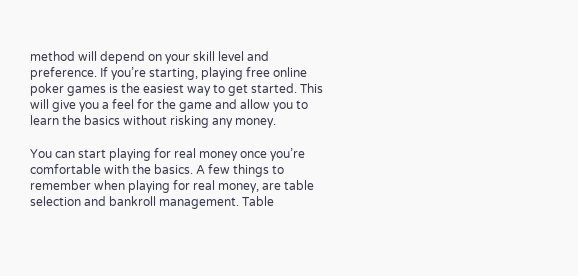method will depend on your skill level and preference. If you’re starting, playing free online poker games is the easiest way to get started. This will give you a feel for the game and allow you to learn the basics without risking any money.

You can start playing for real money once you’re comfortable with the basics. A few things to remember when playing for real money, are table selection and bankroll management. Table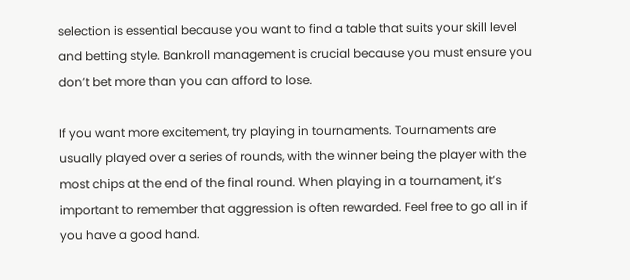selection is essential because you want to find a table that suits your skill level and betting style. Bankroll management is crucial because you must ensure you don’t bet more than you can afford to lose.

If you want more excitement, try playing in tournaments. Tournaments are usually played over a series of rounds, with the winner being the player with the most chips at the end of the final round. When playing in a tournament, it’s important to remember that aggression is often rewarded. Feel free to go all in if you have a good hand.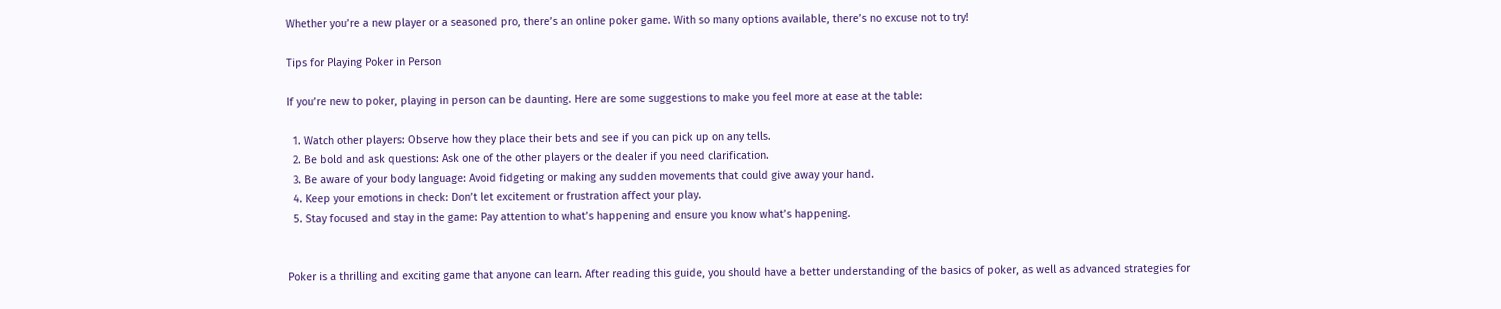Whether you’re a new player or a seasoned pro, there’s an online poker game. With so many options available, there’s no excuse not to try!

Tips for Playing Poker in Person

If you’re new to poker, playing in person can be daunting. Here are some suggestions to make you feel more at ease at the table:

  1. Watch other players: Observe how they place their bets and see if you can pick up on any tells.
  2. Be bold and ask questions: Ask one of the other players or the dealer if you need clarification.
  3. Be aware of your body language: Avoid fidgeting or making any sudden movements that could give away your hand.
  4. Keep your emotions in check: Don’t let excitement or frustration affect your play.
  5. Stay focused and stay in the game: Pay attention to what’s happening and ensure you know what’s happening.


Poker is a thrilling and exciting game that anyone can learn. After reading this guide, you should have a better understanding of the basics of poker, as well as advanced strategies for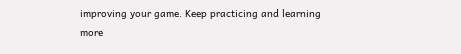improving your game. Keep practicing and learning more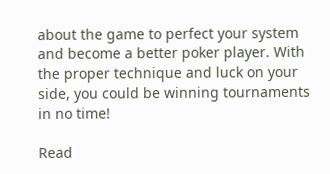about the game to perfect your system and become a better poker player. With the proper technique and luck on your side, you could be winning tournaments in no time!

Read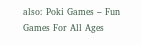also: Poki Games – Fun Games For All Ages